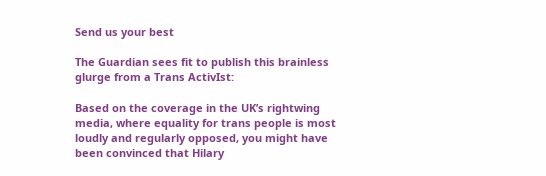Send us your best

The Guardian sees fit to publish this brainless glurge from a Trans ActivIst:

Based on the coverage in the UK’s rightwing media, where equality for trans people is most loudly and regularly opposed, you might have been convinced that Hilary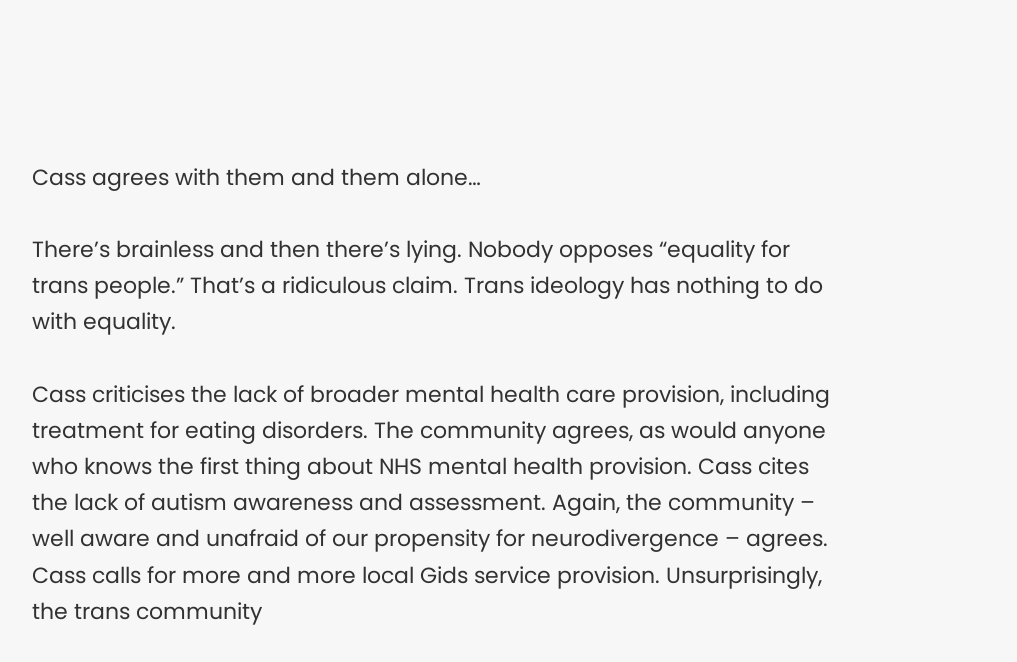Cass agrees with them and them alone…

There’s brainless and then there’s lying. Nobody opposes “equality for trans people.” That’s a ridiculous claim. Trans ideology has nothing to do with equality.

Cass criticises the lack of broader mental health care provision, including treatment for eating disorders. The community agrees, as would anyone who knows the first thing about NHS mental health provision. Cass cites the lack of autism awareness and assessment. Again, the community – well aware and unafraid of our propensity for neurodivergence – agrees. Cass calls for more and more local Gids service provision. Unsurprisingly, the trans community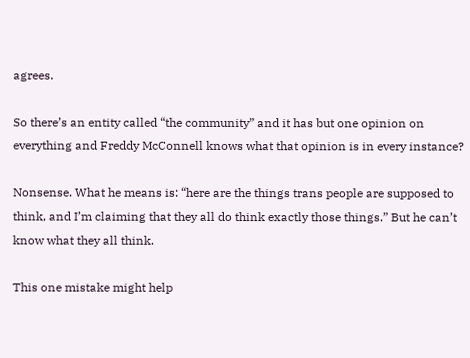agrees.

So there’s an entity called “the community” and it has but one opinion on everything and Freddy McConnell knows what that opinion is in every instance?

Nonsense. What he means is: “here are the things trans people are supposed to think, and I’m claiming that they all do think exactly those things.” But he can’t know what they all think.

This one mistake might help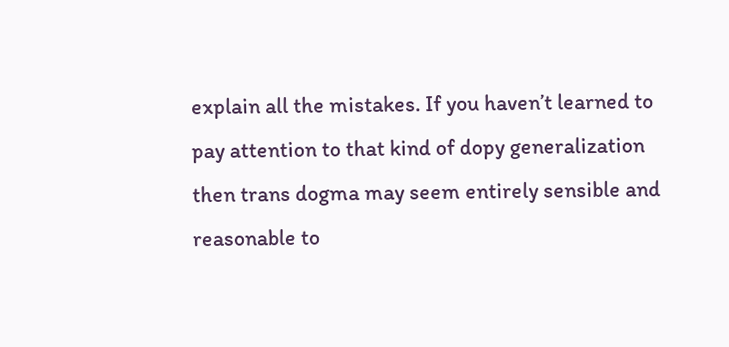explain all the mistakes. If you haven’t learned to pay attention to that kind of dopy generalization then trans dogma may seem entirely sensible and reasonable to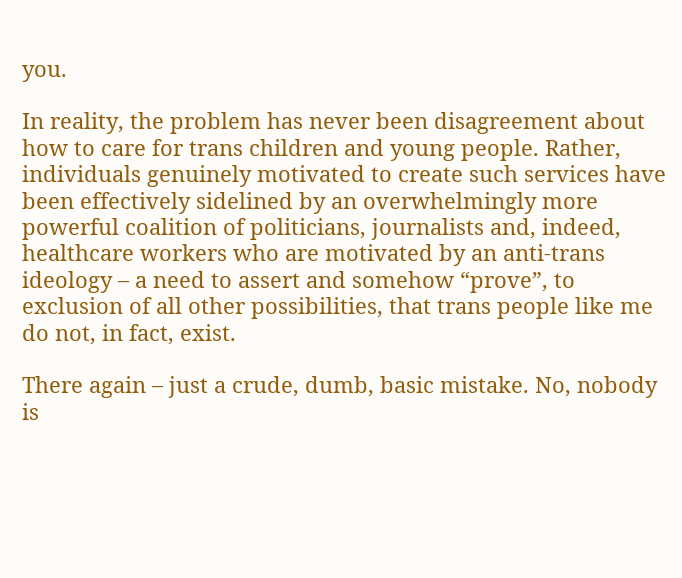you.

In reality, the problem has never been disagreement about how to care for trans children and young people. Rather, individuals genuinely motivated to create such services have been effectively sidelined by an overwhelmingly more powerful coalition of politicians, journalists and, indeed, healthcare workers who are motivated by an anti-trans ideology – a need to assert and somehow “prove”, to exclusion of all other possibilities, that trans people like me do not, in fact, exist.

There again – just a crude, dumb, basic mistake. No, nobody is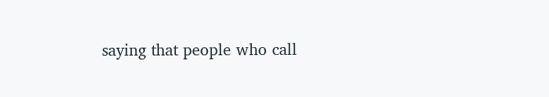saying that people who call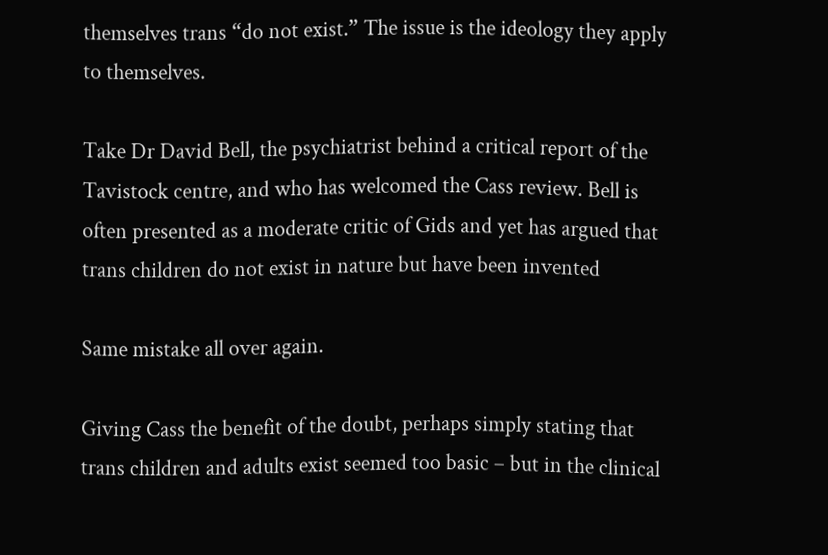themselves trans “do not exist.” The issue is the ideology they apply to themselves.

Take Dr David Bell, the psychiatrist behind a critical report of the Tavistock centre, and who has welcomed the Cass review. Bell is often presented as a moderate critic of Gids and yet has argued that trans children do not exist in nature but have been invented

Same mistake all over again.

Giving Cass the benefit of the doubt, perhaps simply stating that trans children and adults exist seemed too basic – but in the clinical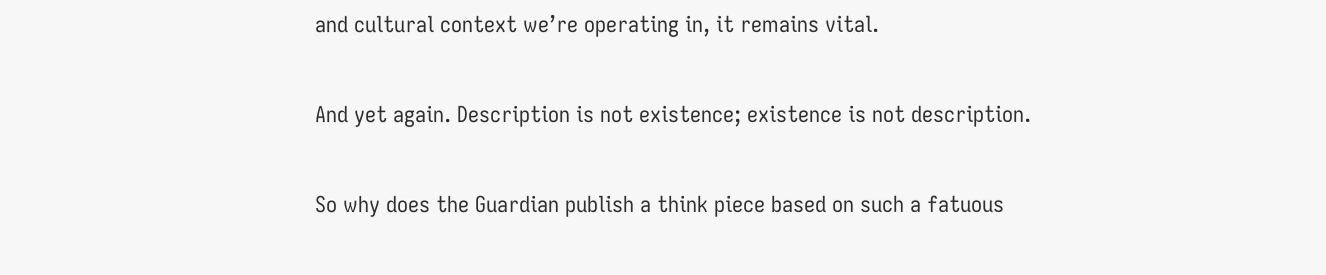and cultural context we’re operating in, it remains vital.

And yet again. Description is not existence; existence is not description.

So why does the Guardian publish a think piece based on such a fatuous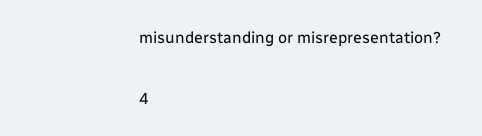misunderstanding or misrepresentation?

4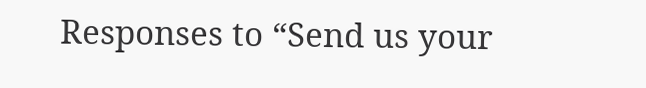Responses to “Send us your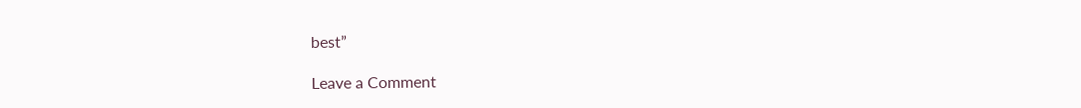best”

Leave a Comment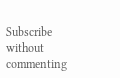Subscribe without commenting